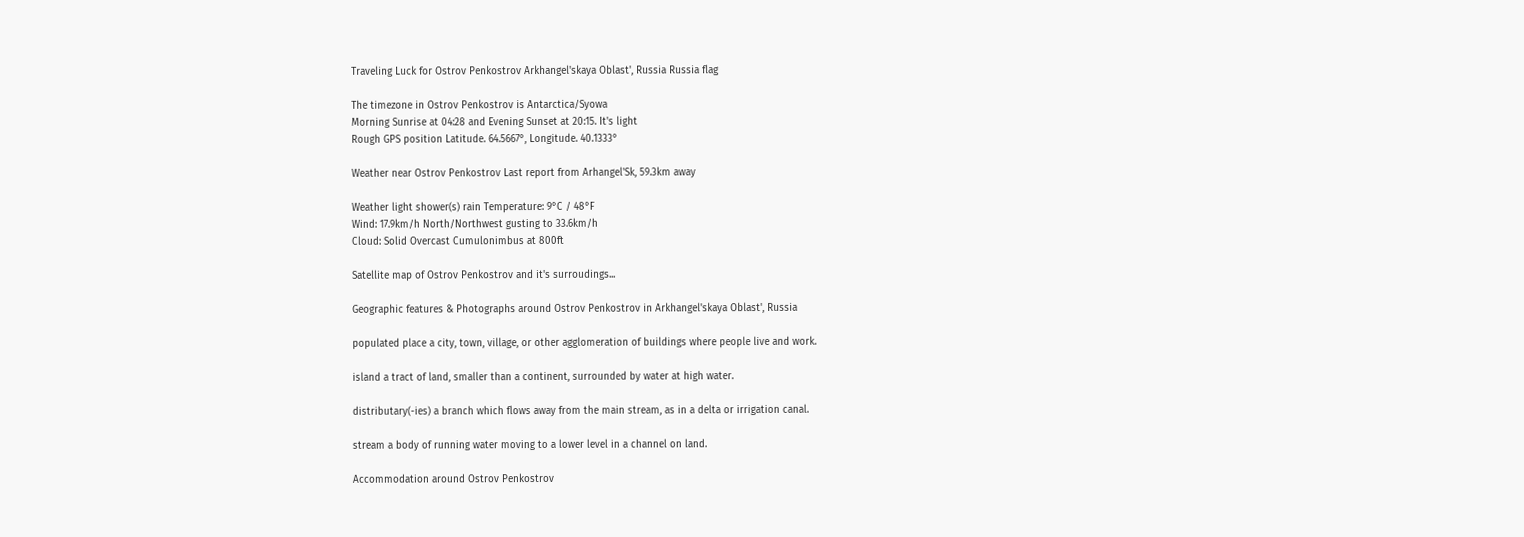Traveling Luck for Ostrov Penkostrov Arkhangel'skaya Oblast', Russia Russia flag

The timezone in Ostrov Penkostrov is Antarctica/Syowa
Morning Sunrise at 04:28 and Evening Sunset at 20:15. It's light
Rough GPS position Latitude. 64.5667°, Longitude. 40.1333°

Weather near Ostrov Penkostrov Last report from Arhangel'Sk, 59.3km away

Weather light shower(s) rain Temperature: 9°C / 48°F
Wind: 17.9km/h North/Northwest gusting to 33.6km/h
Cloud: Solid Overcast Cumulonimbus at 800ft

Satellite map of Ostrov Penkostrov and it's surroudings...

Geographic features & Photographs around Ostrov Penkostrov in Arkhangel'skaya Oblast', Russia

populated place a city, town, village, or other agglomeration of buildings where people live and work.

island a tract of land, smaller than a continent, surrounded by water at high water.

distributary(-ies) a branch which flows away from the main stream, as in a delta or irrigation canal.

stream a body of running water moving to a lower level in a channel on land.

Accommodation around Ostrov Penkostrov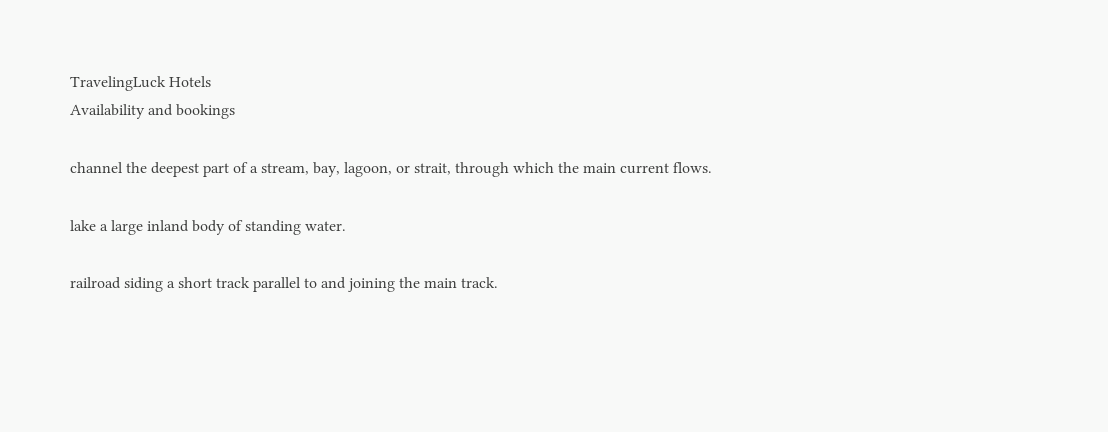TravelingLuck Hotels
Availability and bookings

channel the deepest part of a stream, bay, lagoon, or strait, through which the main current flows.

lake a large inland body of standing water.

railroad siding a short track parallel to and joining the main track.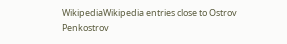WikipediaWikipedia entries close to Ostrov Penkostrov